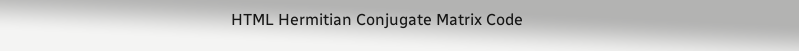HTML Hermitian Conjugate Matrix Code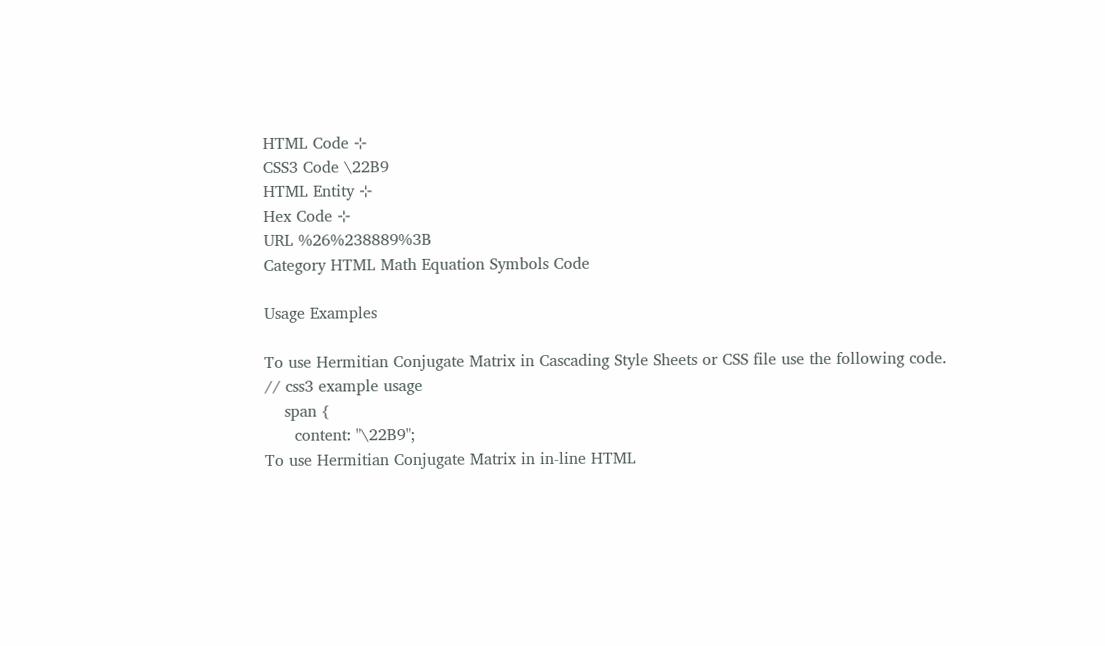HTML Code ⊹
CSS3 Code \22B9
HTML Entity ⊹
Hex Code ⊹
URL %26%238889%3B
Category HTML Math Equation Symbols Code

Usage Examples

To use Hermitian Conjugate Matrix in Cascading Style Sheets or CSS file use the following code.
// css3 example usage
    span {
      content: "\22B9";
To use Hermitian Conjugate Matrix in in-line HTML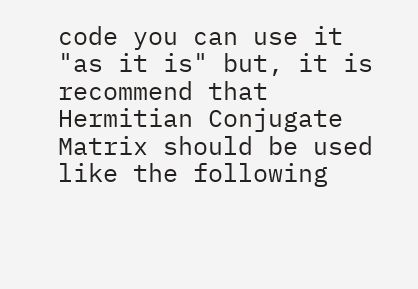code you can use it "as it is" but, it is recommend that Hermitian Conjugate Matrix should be used like the following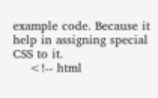example code. Because it help in assigning special CSS to it.
    <!-- html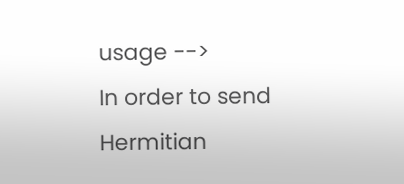usage -->
In order to send Hermitian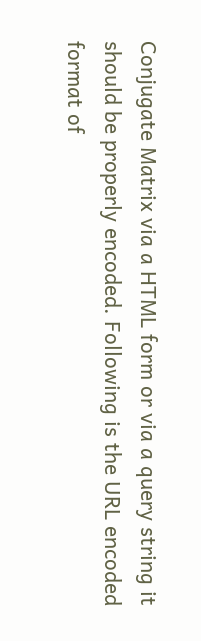Conjugate Matrix via a HTML form or via a query string it should be properly encoded. Following is the URL encoded format of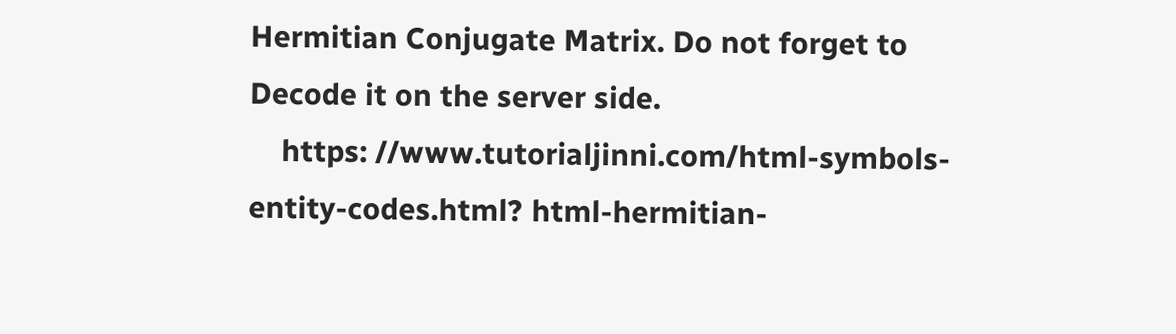Hermitian Conjugate Matrix. Do not forget to Decode it on the server side.
    https: //www.tutorialjinni.com/html-symbols-entity-codes.html? html-hermitian-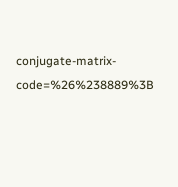conjugate-matrix-code=%26%238889%3B